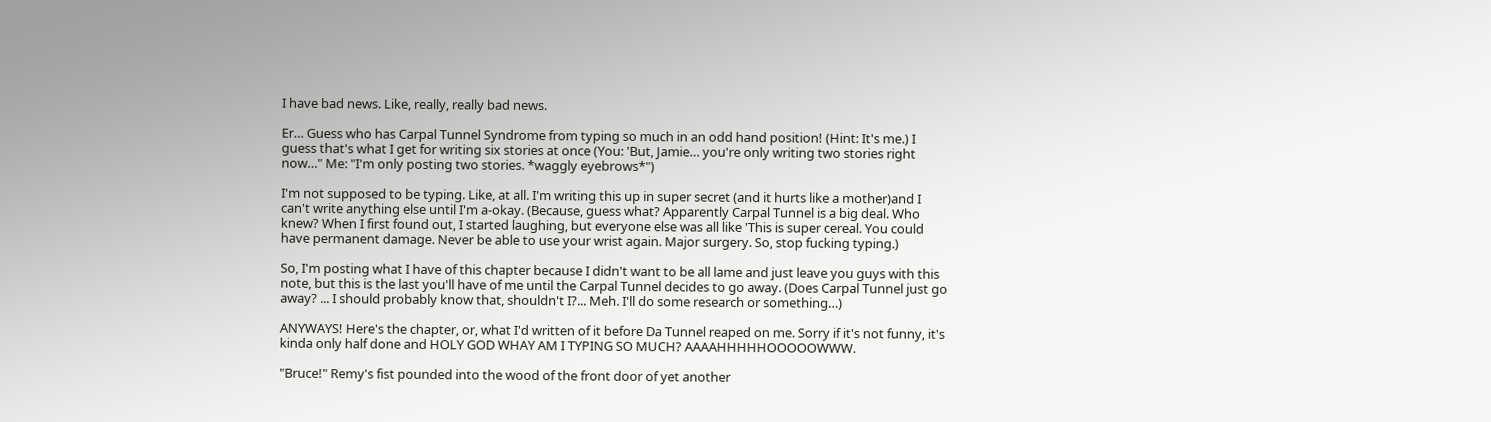I have bad news. Like, really, really bad news.

Er… Guess who has Carpal Tunnel Syndrome from typing so much in an odd hand position! (Hint: It's me.) I guess that's what I get for writing six stories at once (You: 'But, Jamie… you're only writing two stories right now…" Me: "I'm only posting two stories. *waggly eyebrows*")

I'm not supposed to be typing. Like, at all. I'm writing this up in super secret (and it hurts like a mother)and I can't write anything else until I'm a-okay. (Because, guess what? Apparently Carpal Tunnel is a big deal. Who knew? When I first found out, I started laughing, but everyone else was all like 'This is super cereal. You could have permanent damage. Never be able to use your wrist again. Major surgery. So, stop fucking typing.)

So, I'm posting what I have of this chapter because I didn't want to be all lame and just leave you guys with this note, but this is the last you'll have of me until the Carpal Tunnel decides to go away. (Does Carpal Tunnel just go away? ... I should probably know that, shouldn't I?... Meh. I'll do some research or something…)

ANYWAYS! Here's the chapter, or, what I'd written of it before Da Tunnel reaped on me. Sorry if it's not funny, it's kinda only half done and HOLY GOD WHAY AM I TYPING SO MUCH? AAAAHHHHHOOOOOWWW.

"Bruce!" Remy's fist pounded into the wood of the front door of yet another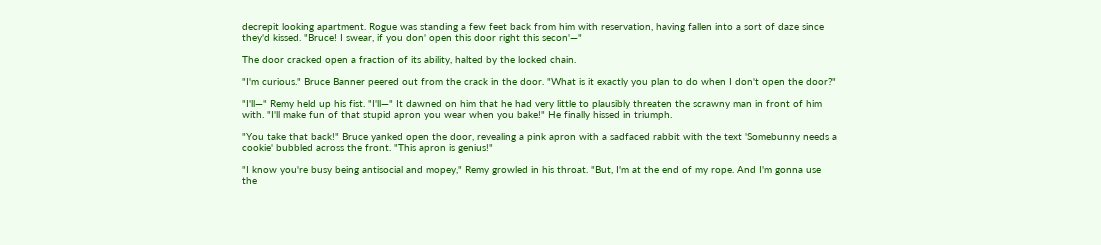decrepit looking apartment. Rogue was standing a few feet back from him with reservation, having fallen into a sort of daze since they'd kissed. "Bruce! I swear, if you don' open this door right this secon'—"

The door cracked open a fraction of its ability, halted by the locked chain.

"I'm curious." Bruce Banner peered out from the crack in the door. "What is it exactly you plan to do when I don't open the door?"

"I'll—" Remy held up his fist. "I'll—" It dawned on him that he had very little to plausibly threaten the scrawny man in front of him with. "I'll make fun of that stupid apron you wear when you bake!" He finally hissed in triumph.

"You take that back!" Bruce yanked open the door, revealing a pink apron with a sadfaced rabbit with the text 'Somebunny needs a cookie' bubbled across the front. "This apron is genius!"

"I know you're busy being antisocial and mopey," Remy growled in his throat. "But, I'm at the end of my rope. And I'm gonna use the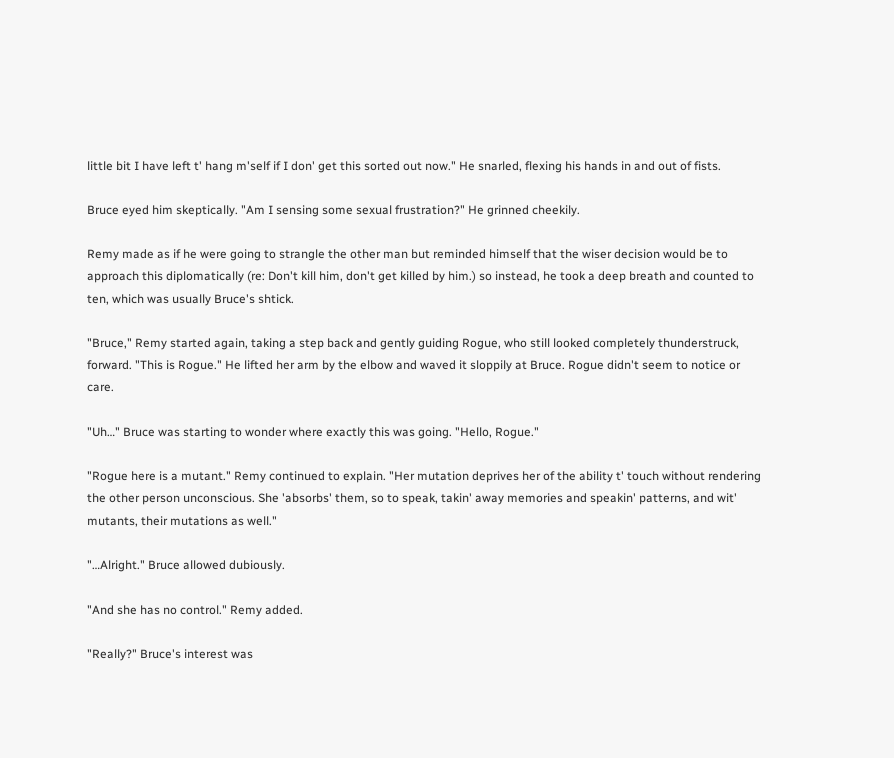little bit I have left t' hang m'self if I don' get this sorted out now." He snarled, flexing his hands in and out of fists.

Bruce eyed him skeptically. "Am I sensing some sexual frustration?" He grinned cheekily.

Remy made as if he were going to strangle the other man but reminded himself that the wiser decision would be to approach this diplomatically (re: Don't kill him, don't get killed by him.) so instead, he took a deep breath and counted to ten, which was usually Bruce's shtick.

"Bruce," Remy started again, taking a step back and gently guiding Rogue, who still looked completely thunderstruck, forward. "This is Rogue." He lifted her arm by the elbow and waved it sloppily at Bruce. Rogue didn't seem to notice or care.

"Uh…" Bruce was starting to wonder where exactly this was going. "Hello, Rogue."

"Rogue here is a mutant." Remy continued to explain. "Her mutation deprives her of the ability t' touch without rendering the other person unconscious. She 'absorbs' them, so to speak, takin' away memories and speakin' patterns, and wit' mutants, their mutations as well."

"…Alright." Bruce allowed dubiously.

"And she has no control." Remy added.

"Really?" Bruce's interest was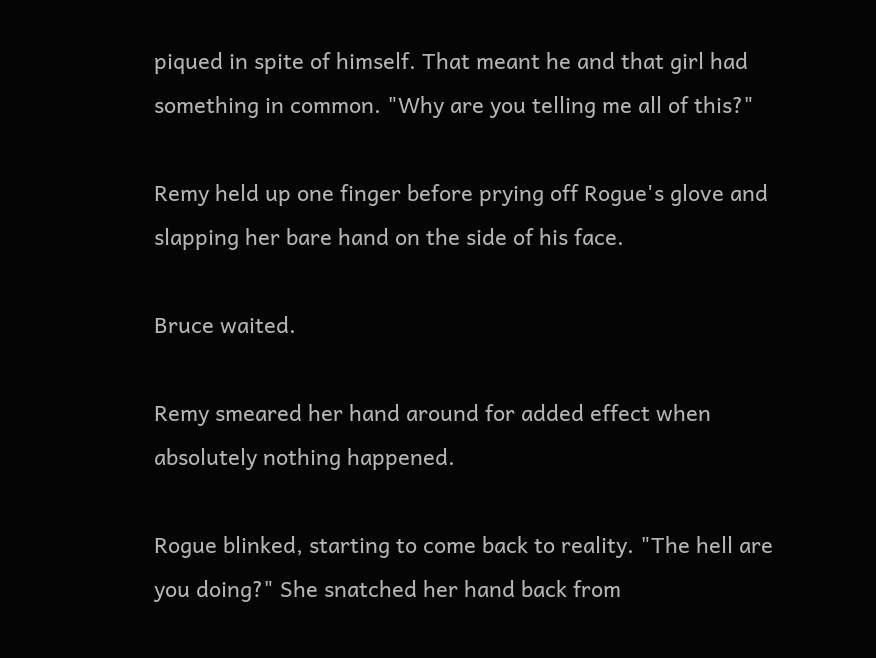piqued in spite of himself. That meant he and that girl had something in common. "Why are you telling me all of this?"

Remy held up one finger before prying off Rogue's glove and slapping her bare hand on the side of his face.

Bruce waited.

Remy smeared her hand around for added effect when absolutely nothing happened.

Rogue blinked, starting to come back to reality. "The hell are you doing?" She snatched her hand back from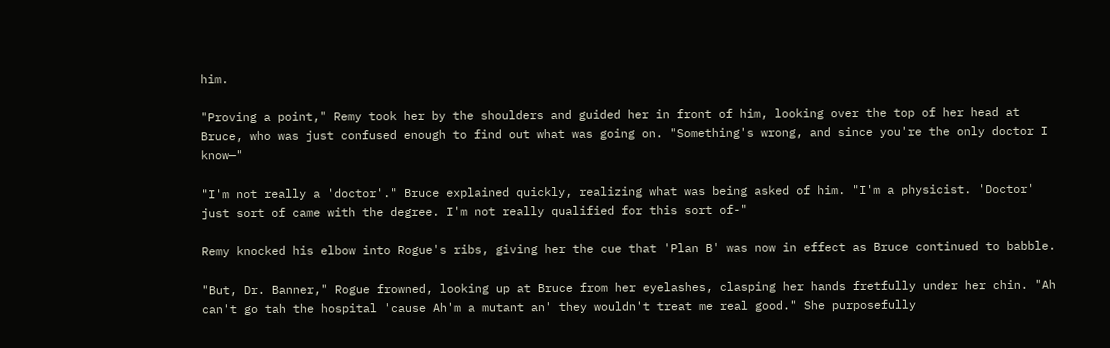him.

"Proving a point," Remy took her by the shoulders and guided her in front of him, looking over the top of her head at Bruce, who was just confused enough to find out what was going on. "Something's wrong, and since you're the only doctor I know—"

"I'm not really a 'doctor'." Bruce explained quickly, realizing what was being asked of him. "I'm a physicist. 'Doctor' just sort of came with the degree. I'm not really qualified for this sort of-"

Remy knocked his elbow into Rogue's ribs, giving her the cue that 'Plan B' was now in effect as Bruce continued to babble.

"But, Dr. Banner," Rogue frowned, looking up at Bruce from her eyelashes, clasping her hands fretfully under her chin. "Ah can't go tah the hospital 'cause Ah'm a mutant an' they wouldn't treat me real good." She purposefully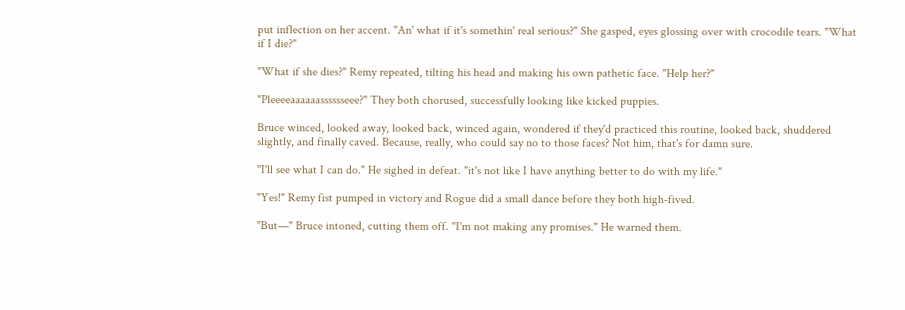put inflection on her accent. "An' what if it's somethin' real serious?" She gasped, eyes glossing over with crocodile tears. "What if I die?"

"What if she dies?" Remy repeated, tilting his head and making his own pathetic face. "Help her?"

"Pleeeeaaaaaasssssseee?" They both chorused, successfully looking like kicked puppies.

Bruce winced, looked away, looked back, winced again, wondered if they'd practiced this routine, looked back, shuddered slightly, and finally caved. Because, really, who could say no to those faces? Not him, that's for damn sure.

"I'll see what I can do." He sighed in defeat. "it's not like I have anything better to do with my life."

"Yes!" Remy fist pumped in victory and Rogue did a small dance before they both high-fived.

"But—" Bruce intoned, cutting them off. "I'm not making any promises." He warned them.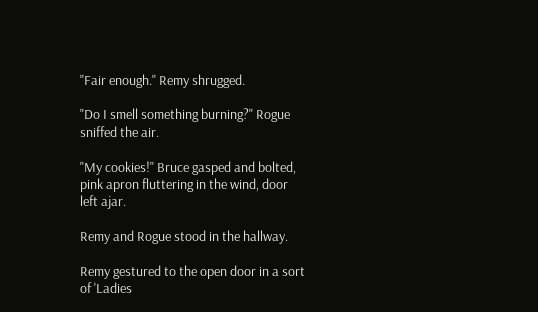"Fair enough." Remy shrugged.

"Do I smell something burning?" Rogue sniffed the air.

"My cookies!" Bruce gasped and bolted, pink apron fluttering in the wind, door left ajar.

Remy and Rogue stood in the hallway.

Remy gestured to the open door in a sort of 'Ladies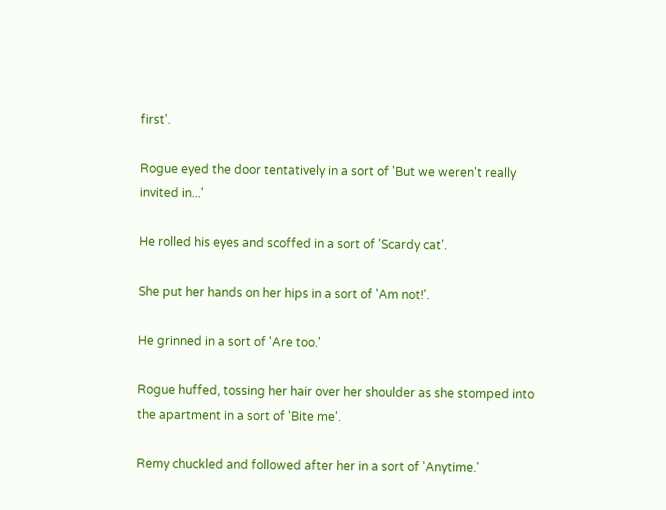first'.

Rogue eyed the door tentatively in a sort of 'But we weren't really invited in...'

He rolled his eyes and scoffed in a sort of 'Scardy cat'.

She put her hands on her hips in a sort of 'Am not!'.

He grinned in a sort of 'Are too.'

Rogue huffed, tossing her hair over her shoulder as she stomped into the apartment in a sort of 'Bite me'.

Remy chuckled and followed after her in a sort of 'Anytime.'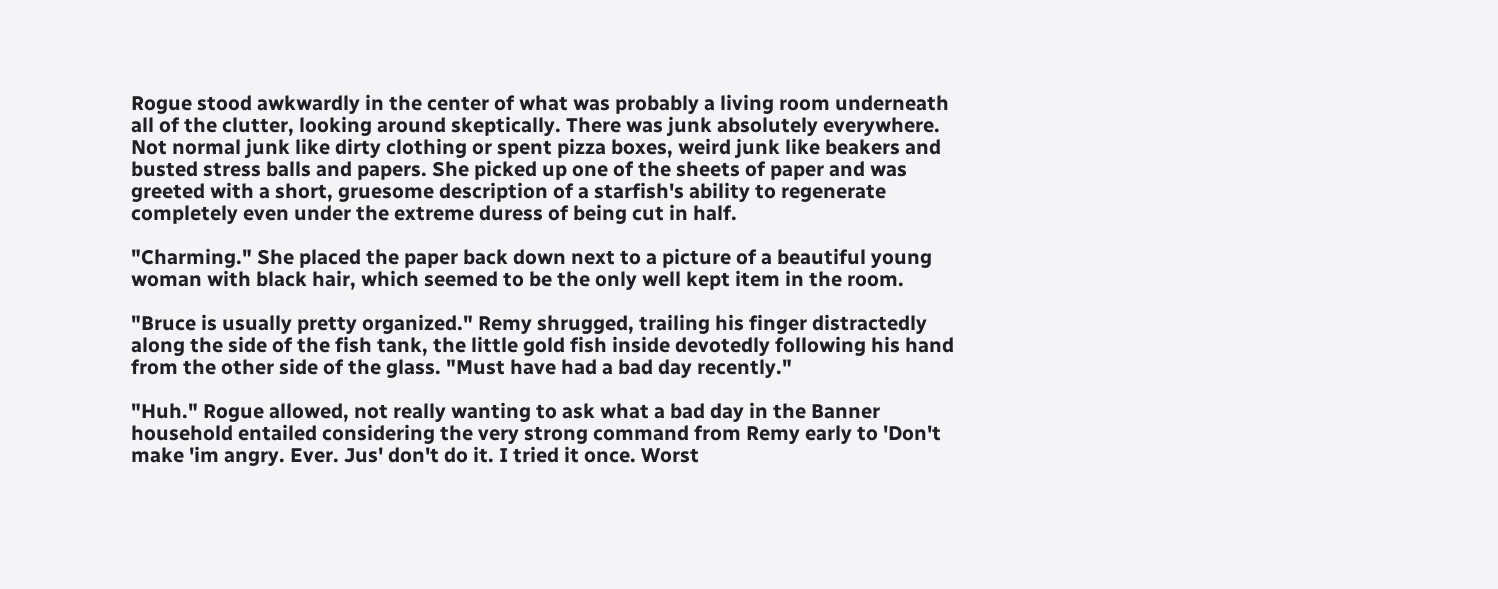Rogue stood awkwardly in the center of what was probably a living room underneath all of the clutter, looking around skeptically. There was junk absolutely everywhere. Not normal junk like dirty clothing or spent pizza boxes, weird junk like beakers and busted stress balls and papers. She picked up one of the sheets of paper and was greeted with a short, gruesome description of a starfish's ability to regenerate completely even under the extreme duress of being cut in half.

"Charming." She placed the paper back down next to a picture of a beautiful young woman with black hair, which seemed to be the only well kept item in the room.

"Bruce is usually pretty organized." Remy shrugged, trailing his finger distractedly along the side of the fish tank, the little gold fish inside devotedly following his hand from the other side of the glass. "Must have had a bad day recently."

"Huh." Rogue allowed, not really wanting to ask what a bad day in the Banner household entailed considering the very strong command from Remy early to 'Don't make 'im angry. Ever. Jus' don't do it. I tried it once. Worst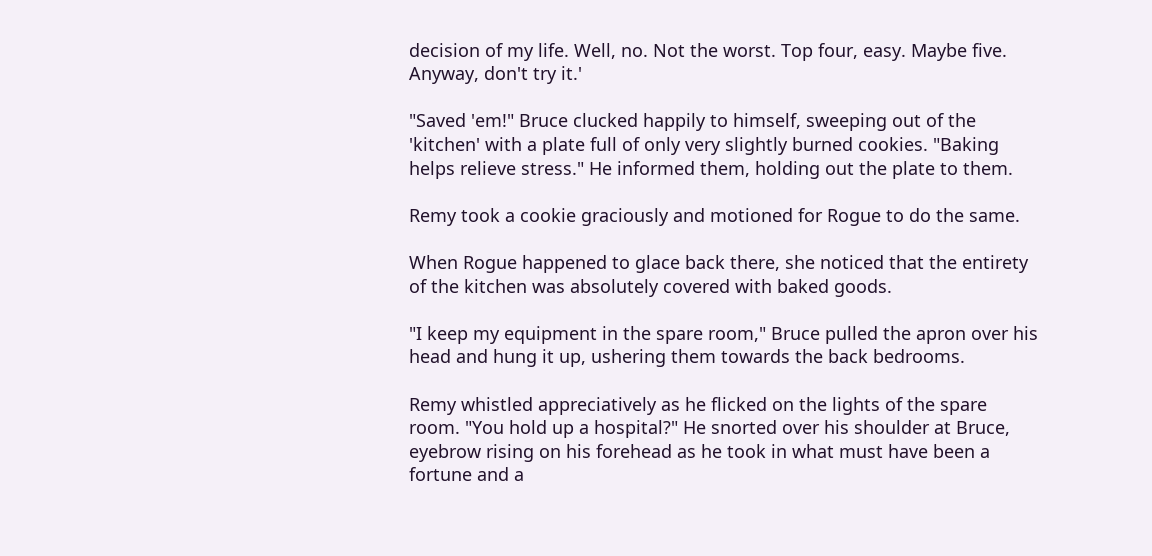decision of my life. Well, no. Not the worst. Top four, easy. Maybe five. Anyway, don't try it.'

"Saved 'em!" Bruce clucked happily to himself, sweeping out of the 'kitchen' with a plate full of only very slightly burned cookies. "Baking helps relieve stress." He informed them, holding out the plate to them.

Remy took a cookie graciously and motioned for Rogue to do the same.

When Rogue happened to glace back there, she noticed that the entirety of the kitchen was absolutely covered with baked goods.

"I keep my equipment in the spare room," Bruce pulled the apron over his head and hung it up, ushering them towards the back bedrooms.

Remy whistled appreciatively as he flicked on the lights of the spare room. "You hold up a hospital?" He snorted over his shoulder at Bruce, eyebrow rising on his forehead as he took in what must have been a fortune and a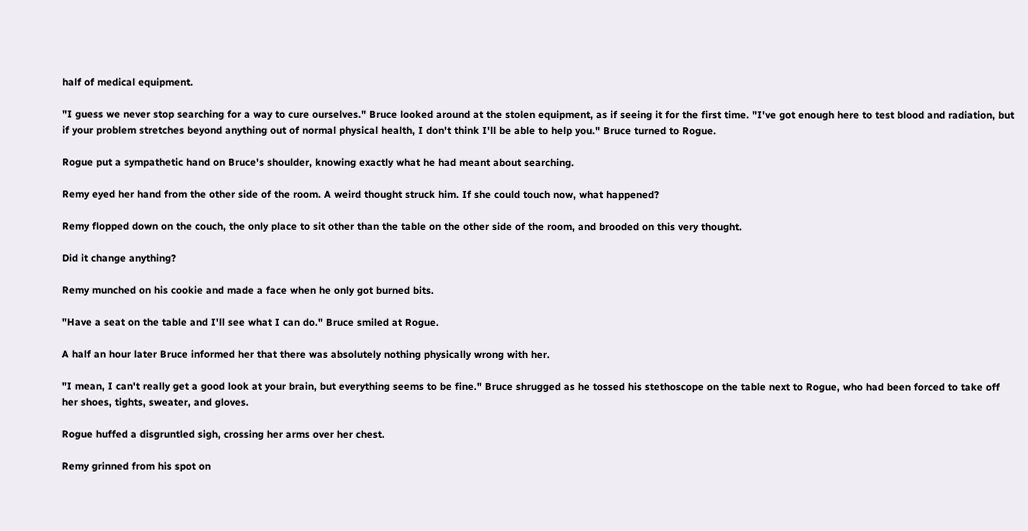half of medical equipment.

"I guess we never stop searching for a way to cure ourselves." Bruce looked around at the stolen equipment, as if seeing it for the first time. "I've got enough here to test blood and radiation, but if your problem stretches beyond anything out of normal physical health, I don't think I'll be able to help you." Bruce turned to Rogue.

Rogue put a sympathetic hand on Bruce's shoulder, knowing exactly what he had meant about searching.

Remy eyed her hand from the other side of the room. A weird thought struck him. If she could touch now, what happened?

Remy flopped down on the couch, the only place to sit other than the table on the other side of the room, and brooded on this very thought.

Did it change anything?

Remy munched on his cookie and made a face when he only got burned bits.

"Have a seat on the table and I'll see what I can do." Bruce smiled at Rogue.

A half an hour later Bruce informed her that there was absolutely nothing physically wrong with her.

"I mean, I can't really get a good look at your brain, but everything seems to be fine." Bruce shrugged as he tossed his stethoscope on the table next to Rogue, who had been forced to take off her shoes, tights, sweater, and gloves.

Rogue huffed a disgruntled sigh, crossing her arms over her chest.

Remy grinned from his spot on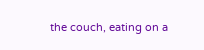the couch, eating on a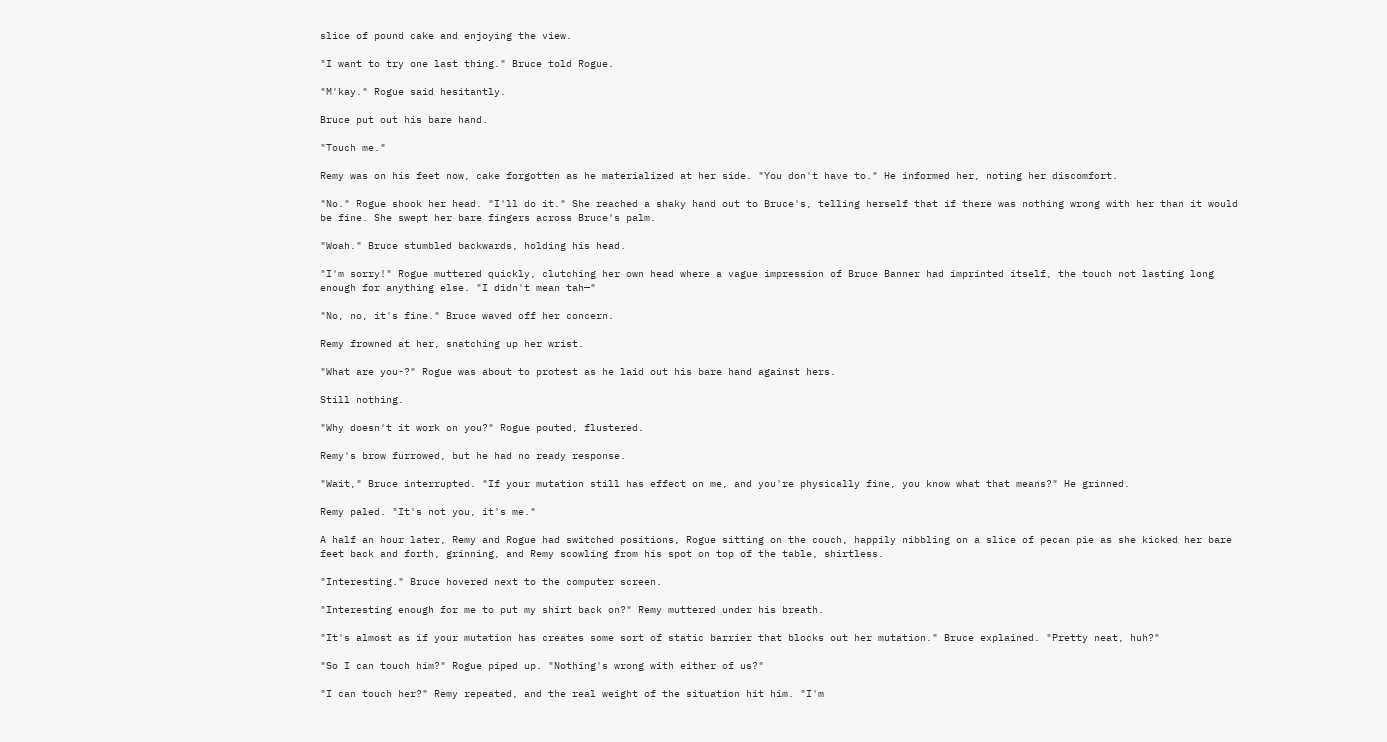slice of pound cake and enjoying the view.

"I want to try one last thing." Bruce told Rogue.

"M'kay." Rogue said hesitantly.

Bruce put out his bare hand.

"Touch me."

Remy was on his feet now, cake forgotten as he materialized at her side. "You don't have to." He informed her, noting her discomfort.

"No." Rogue shook her head. "I'll do it." She reached a shaky hand out to Bruce's, telling herself that if there was nothing wrong with her than it would be fine. She swept her bare fingers across Bruce's palm.

"Woah." Bruce stumbled backwards, holding his head.

"I'm sorry!" Rogue muttered quickly, clutching her own head where a vague impression of Bruce Banner had imprinted itself, the touch not lasting long enough for anything else. "I didn't mean tah—"

"No, no, it's fine." Bruce waved off her concern.

Remy frowned at her, snatching up her wrist.

"What are you-?" Rogue was about to protest as he laid out his bare hand against hers.

Still nothing.

"Why doesn't it work on you?" Rogue pouted, flustered.

Remy's brow furrowed, but he had no ready response.

"Wait," Bruce interrupted. "If your mutation still has effect on me, and you're physically fine, you know what that means?" He grinned.

Remy paled. "It's not you, it's me."

A half an hour later, Remy and Rogue had switched positions, Rogue sitting on the couch, happily nibbling on a slice of pecan pie as she kicked her bare feet back and forth, grinning, and Remy scowling from his spot on top of the table, shirtless.

"Interesting." Bruce hovered next to the computer screen.

"Interesting enough for me to put my shirt back on?" Remy muttered under his breath.

"It's almost as if your mutation has creates some sort of static barrier that blocks out her mutation." Bruce explained. "Pretty neat, huh?"

"So I can touch him?" Rogue piped up. "Nothing's wrong with either of us?"

"I can touch her?" Remy repeated, and the real weight of the situation hit him. "I'm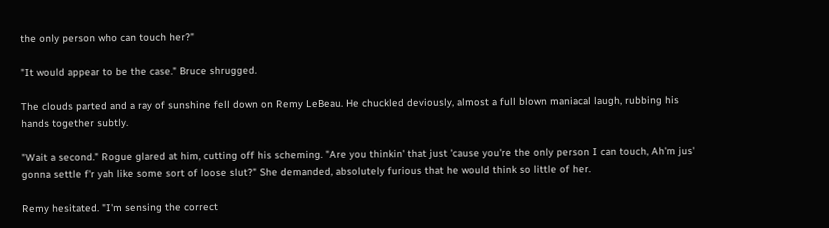the only person who can touch her?"

"It would appear to be the case." Bruce shrugged.

The clouds parted and a ray of sunshine fell down on Remy LeBeau. He chuckled deviously, almost a full blown maniacal laugh, rubbing his hands together subtly.

"Wait a second." Rogue glared at him, cutting off his scheming. "Are you thinkin' that just 'cause you're the only person I can touch, Ah'm jus' gonna settle f'r yah like some sort of loose slut?" She demanded, absolutely furious that he would think so little of her.

Remy hesitated. "I'm sensing the correct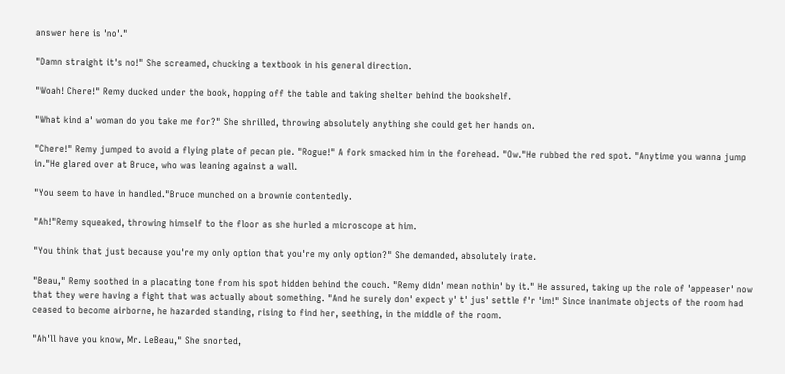answer here is 'no'."

"Damn straight it's no!" She screamed, chucking a textbook in his general direction.

"Woah! Chere!" Remy ducked under the book, hopping off the table and taking shelter behind the bookshelf.

"What kind a' woman do you take me for?" She shrilled, throwing absolutely anything she could get her hands on.

"Chere!" Remy jumped to avoid a flying plate of pecan pie. "Rogue!" A fork smacked him in the forehead. "Ow."He rubbed the red spot. "Anytime you wanna jump in."He glared over at Bruce, who was leaning against a wall.

"You seem to have in handled."Bruce munched on a brownie contentedly.

"Ah!"Remy squeaked, throwing himself to the floor as she hurled a microscope at him.

"You think that just because you're my only option that you're my only option?" She demanded, absolutely irate.

"Beau," Remy soothed in a placating tone from his spot hidden behind the couch. "Remy didn' mean nothin' by it." He assured, taking up the role of 'appeaser' now that they were having a fight that was actually about something. "And he surely don' expect y' t' jus' settle f'r 'im!" Since inanimate objects of the room had ceased to become airborne, he hazarded standing, rising to find her, seething, in the middle of the room.

"Ah'll have you know, Mr. LeBeau," She snorted,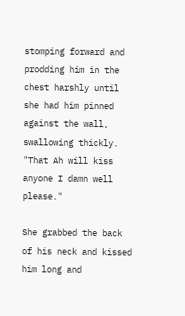stomping forward and prodding him in the chest harshly until she had him pinned against the wall, swallowing thickly. "That Ah will kiss anyone I damn well please."

She grabbed the back of his neck and kissed him long and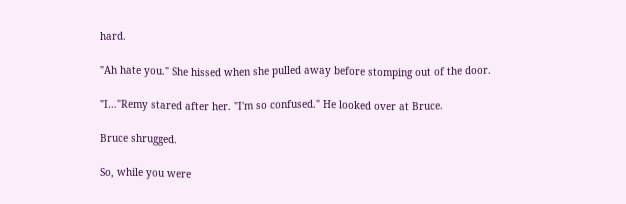hard.

"Ah hate you." She hissed when she pulled away before stomping out of the door.

"I…"Remy stared after her. "I'm so confused." He looked over at Bruce.

Bruce shrugged.

So, while you were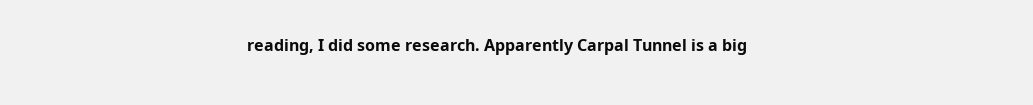reading, I did some research. Apparently Carpal Tunnel is a big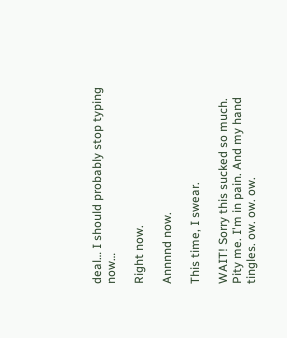deal… I should probably stop typing now…

Right now.

Annnnd now.

This time, I swear.

WAIT! Sorry this sucked so much. Pity me. I'm in pain. And my hand tingles. ow. ow. ow.